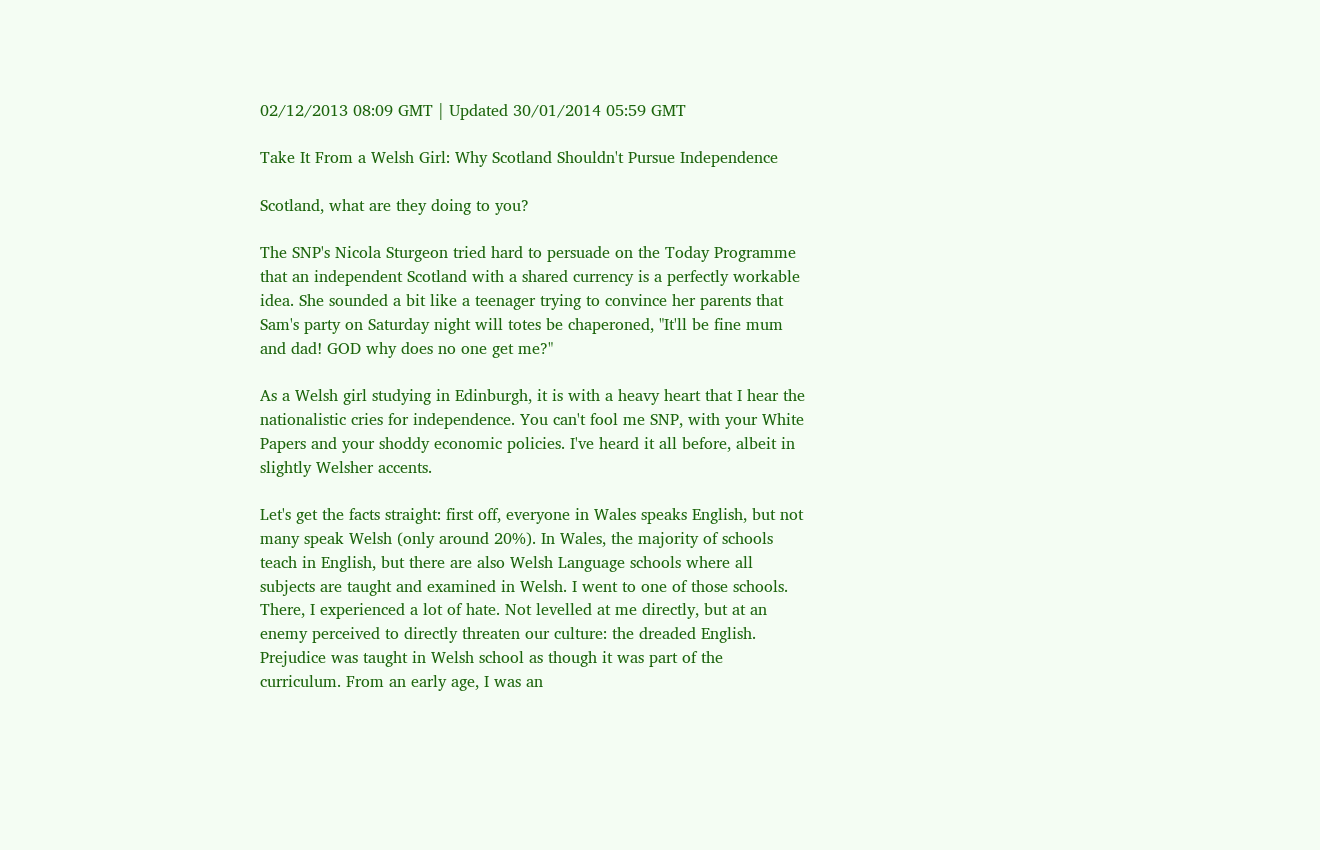02/12/2013 08:09 GMT | Updated 30/01/2014 05:59 GMT

Take It From a Welsh Girl: Why Scotland Shouldn't Pursue Independence

Scotland, what are they doing to you?

The SNP's Nicola Sturgeon tried hard to persuade on the Today Programme that an independent Scotland with a shared currency is a perfectly workable idea. She sounded a bit like a teenager trying to convince her parents that Sam's party on Saturday night will totes be chaperoned, "It'll be fine mum and dad! GOD why does no one get me?"

As a Welsh girl studying in Edinburgh, it is with a heavy heart that I hear the nationalistic cries for independence. You can't fool me SNP, with your White Papers and your shoddy economic policies. I've heard it all before, albeit in slightly Welsher accents.

Let's get the facts straight: first off, everyone in Wales speaks English, but not many speak Welsh (only around 20%). In Wales, the majority of schools teach in English, but there are also Welsh Language schools where all subjects are taught and examined in Welsh. I went to one of those schools. There, I experienced a lot of hate. Not levelled at me directly, but at an enemy perceived to directly threaten our culture: the dreaded English. Prejudice was taught in Welsh school as though it was part of the curriculum. From an early age, I was an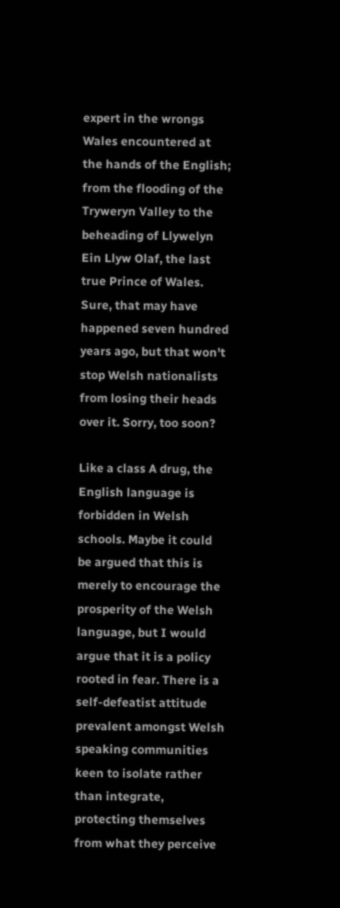expert in the wrongs Wales encountered at the hands of the English; from the flooding of the Tryweryn Valley to the beheading of Llywelyn Ein Llyw Olaf, the last true Prince of Wales. Sure, that may have happened seven hundred years ago, but that won't stop Welsh nationalists from losing their heads over it. Sorry, too soon?

Like a class A drug, the English language is forbidden in Welsh schools. Maybe it could be argued that this is merely to encourage the prosperity of the Welsh language, but I would argue that it is a policy rooted in fear. There is a self-defeatist attitude prevalent amongst Welsh speaking communities keen to isolate rather than integrate, protecting themselves from what they perceive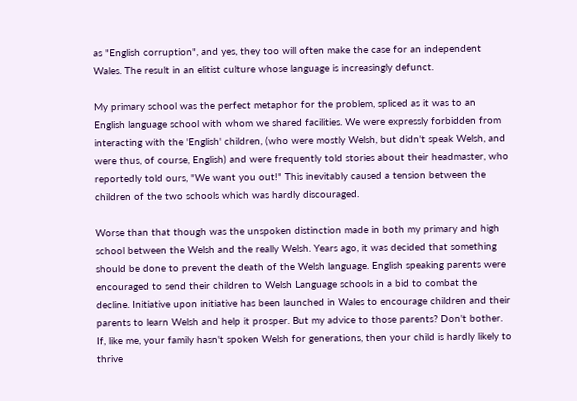as "English corruption", and yes, they too will often make the case for an independent Wales. The result in an elitist culture whose language is increasingly defunct.

My primary school was the perfect metaphor for the problem, spliced as it was to an English language school with whom we shared facilities. We were expressly forbidden from interacting with the 'English' children, (who were mostly Welsh, but didn't speak Welsh, and were thus, of course, English) and were frequently told stories about their headmaster, who reportedly told ours, "We want you out!" This inevitably caused a tension between the children of the two schools which was hardly discouraged.

Worse than that though was the unspoken distinction made in both my primary and high school between the Welsh and the really Welsh. Years ago, it was decided that something should be done to prevent the death of the Welsh language. English speaking parents were encouraged to send their children to Welsh Language schools in a bid to combat the decline. Initiative upon initiative has been launched in Wales to encourage children and their parents to learn Welsh and help it prosper. But my advice to those parents? Don't bother. If, like me, your family hasn't spoken Welsh for generations, then your child is hardly likely to thrive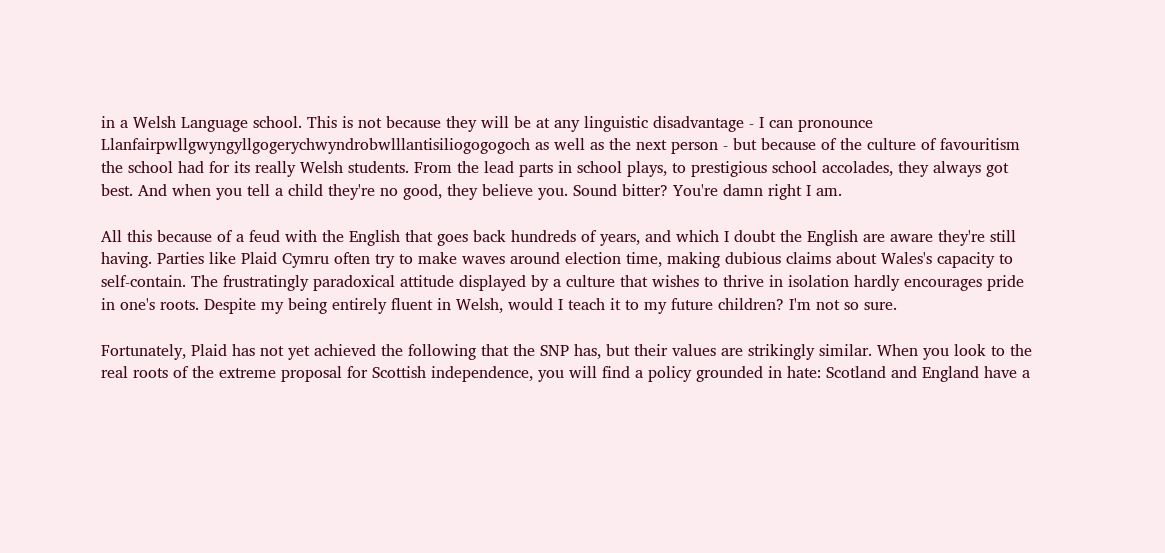in a Welsh Language school. This is not because they will be at any linguistic disadvantage - I can pronounce Llanfairpwllgwyngyllgogerychwyndrobwlllantisiliogogogoch as well as the next person - but because of the culture of favouritism the school had for its really Welsh students. From the lead parts in school plays, to prestigious school accolades, they always got best. And when you tell a child they're no good, they believe you. Sound bitter? You're damn right I am.

All this because of a feud with the English that goes back hundreds of years, and which I doubt the English are aware they're still having. Parties like Plaid Cymru often try to make waves around election time, making dubious claims about Wales's capacity to self-contain. The frustratingly paradoxical attitude displayed by a culture that wishes to thrive in isolation hardly encourages pride in one's roots. Despite my being entirely fluent in Welsh, would I teach it to my future children? I'm not so sure.

Fortunately, Plaid has not yet achieved the following that the SNP has, but their values are strikingly similar. When you look to the real roots of the extreme proposal for Scottish independence, you will find a policy grounded in hate: Scotland and England have a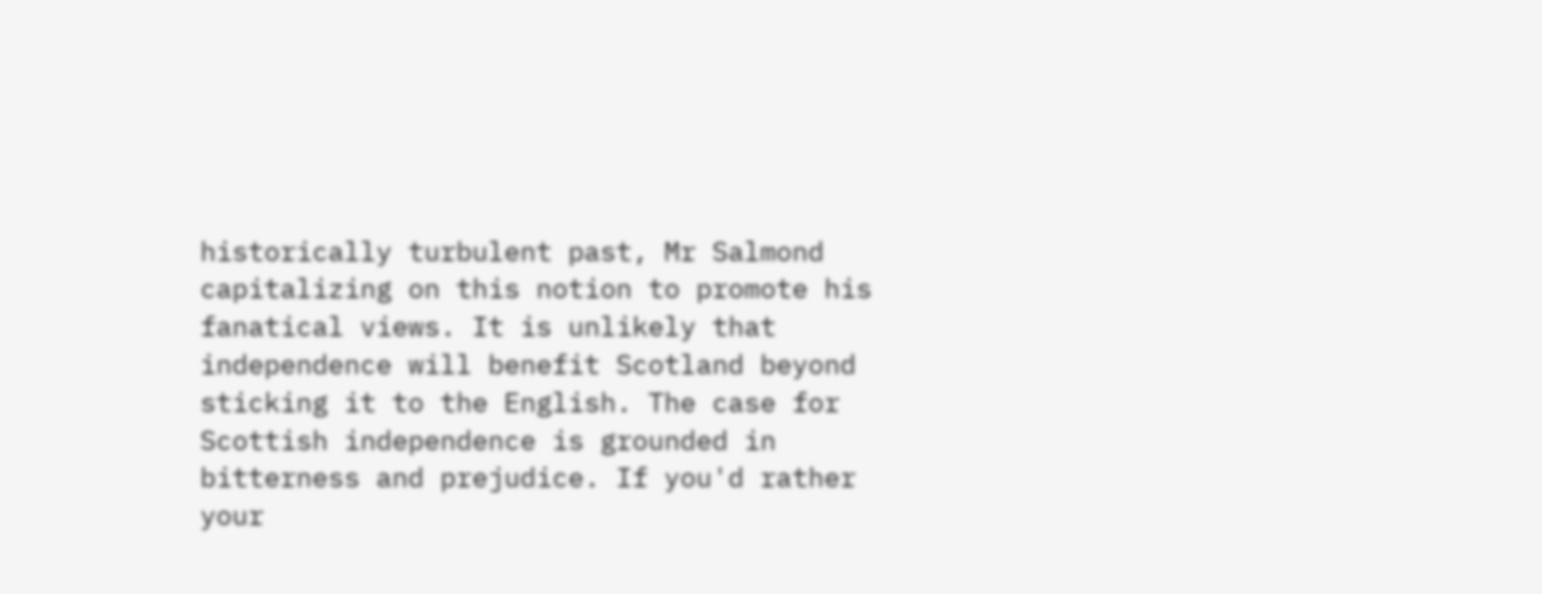historically turbulent past, Mr Salmond capitalizing on this notion to promote his fanatical views. It is unlikely that independence will benefit Scotland beyond sticking it to the English. The case for Scottish independence is grounded in bitterness and prejudice. If you'd rather your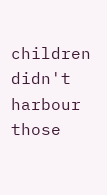children didn't harbour those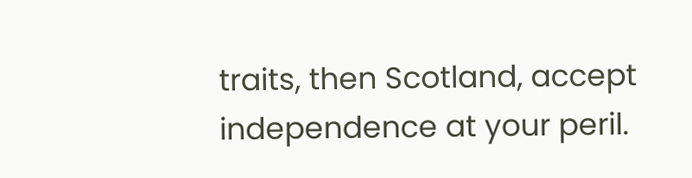traits, then Scotland, accept independence at your peril.